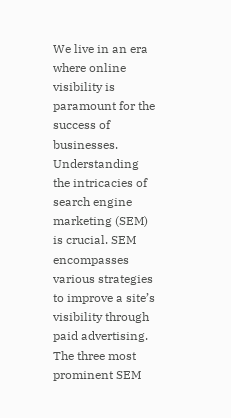We live in an era where online visibility is paramount for the success of businesses. Understanding the intricacies of search engine marketing (SEM) is crucial. SEM encompasses various strategies to improve a site’s visibility through paid advertising. The three most prominent SEM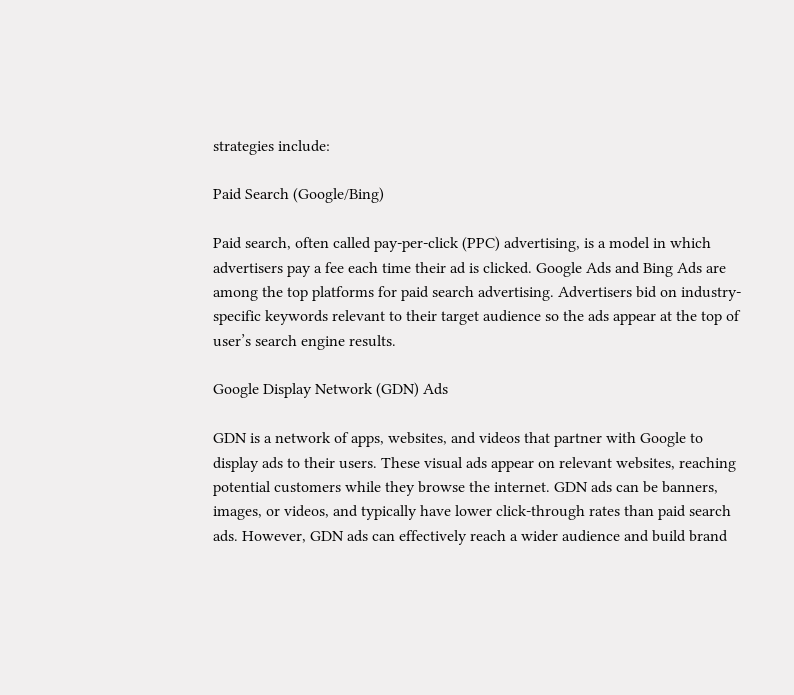strategies include:

Paid Search (Google/Bing)

Paid search, often called pay-per-click (PPC) advertising, is a model in which advertisers pay a fee each time their ad is clicked. Google Ads and Bing Ads are among the top platforms for paid search advertising. Advertisers bid on industry-specific keywords relevant to their target audience so the ads appear at the top of user’s search engine results.

Google Display Network (GDN) Ads

GDN is a network of apps, websites, and videos that partner with Google to display ads to their users. These visual ads appear on relevant websites, reaching potential customers while they browse the internet. GDN ads can be banners, images, or videos, and typically have lower click-through rates than paid search ads. However, GDN ads can effectively reach a wider audience and build brand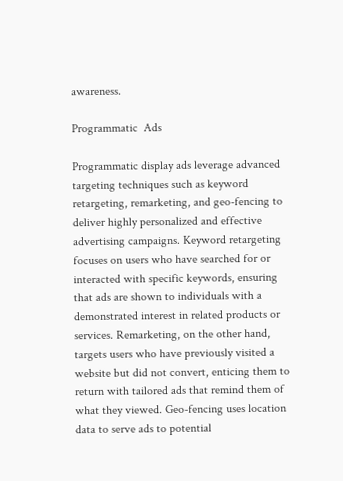awareness.

Programmatic  Ads

Programmatic display ads leverage advanced targeting techniques such as keyword retargeting, remarketing, and geo-fencing to deliver highly personalized and effective advertising campaigns. Keyword retargeting focuses on users who have searched for or interacted with specific keywords, ensuring that ads are shown to individuals with a demonstrated interest in related products or services. Remarketing, on the other hand, targets users who have previously visited a website but did not convert, enticing them to return with tailored ads that remind them of what they viewed. Geo-fencing uses location data to serve ads to potential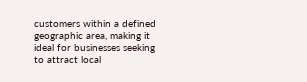customers within a defined geographic area, making it ideal for businesses seeking to attract local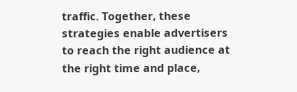traffic. Together, these strategies enable advertisers to reach the right audience at the right time and place,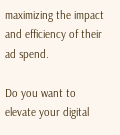maximizing the impact and efficiency of their ad spend.

Do you want to elevate your digital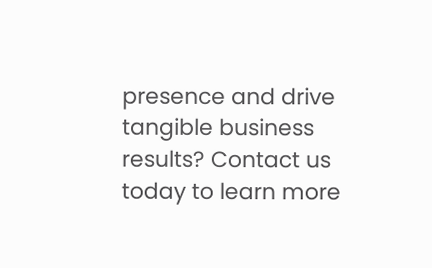presence and drive tangible business results? Contact us today to learn more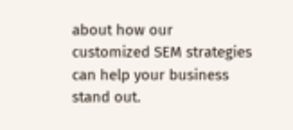about how our customized SEM strategies can help your business stand out.